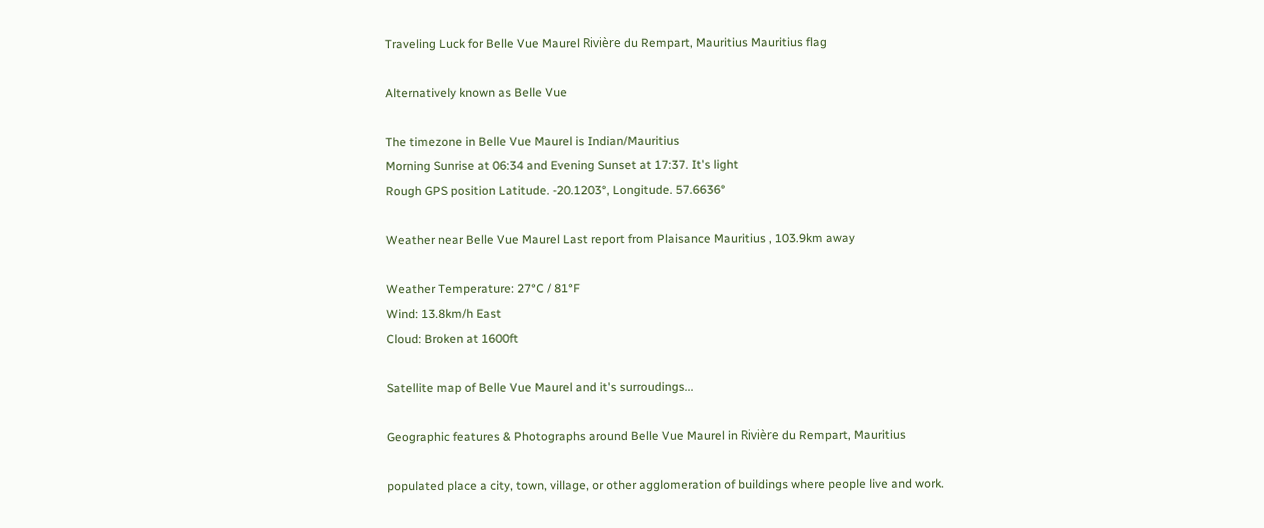Traveling Luck for Belle Vue Maurel Rivière du Rempart, Mauritius Mauritius flag

Alternatively known as Belle Vue

The timezone in Belle Vue Maurel is Indian/Mauritius
Morning Sunrise at 06:34 and Evening Sunset at 17:37. It's light
Rough GPS position Latitude. -20.1203°, Longitude. 57.6636°

Weather near Belle Vue Maurel Last report from Plaisance Mauritius , 103.9km away

Weather Temperature: 27°C / 81°F
Wind: 13.8km/h East
Cloud: Broken at 1600ft

Satellite map of Belle Vue Maurel and it's surroudings...

Geographic features & Photographs around Belle Vue Maurel in Rivière du Rempart, Mauritius

populated place a city, town, village, or other agglomeration of buildings where people live and work.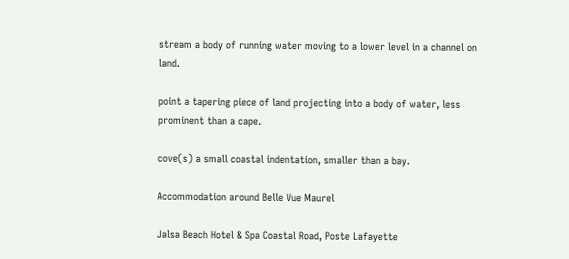stream a body of running water moving to a lower level in a channel on land.

point a tapering piece of land projecting into a body of water, less prominent than a cape.

cove(s) a small coastal indentation, smaller than a bay.

Accommodation around Belle Vue Maurel

Jalsa Beach Hotel & Spa Coastal Road, Poste Lafayette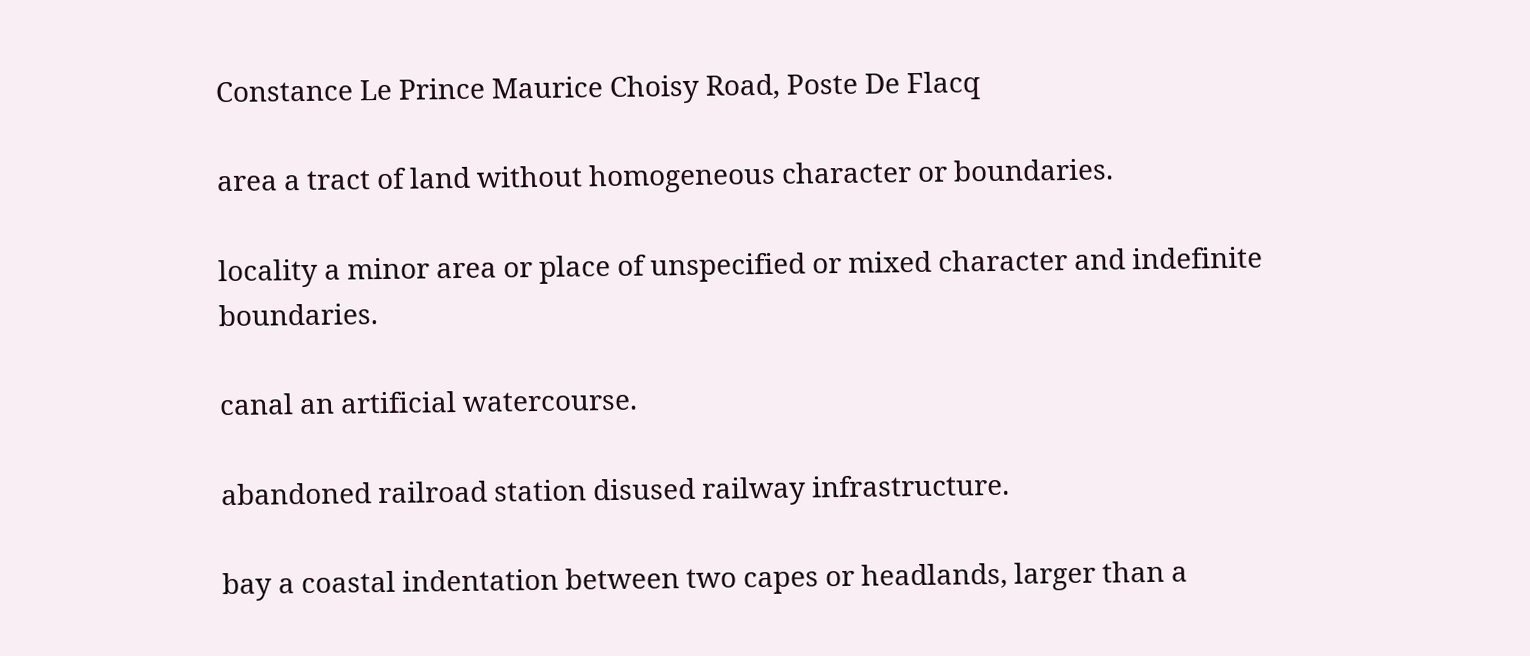Constance Le Prince Maurice Choisy Road, Poste De Flacq

area a tract of land without homogeneous character or boundaries.

locality a minor area or place of unspecified or mixed character and indefinite boundaries.

canal an artificial watercourse.

abandoned railroad station disused railway infrastructure.

bay a coastal indentation between two capes or headlands, larger than a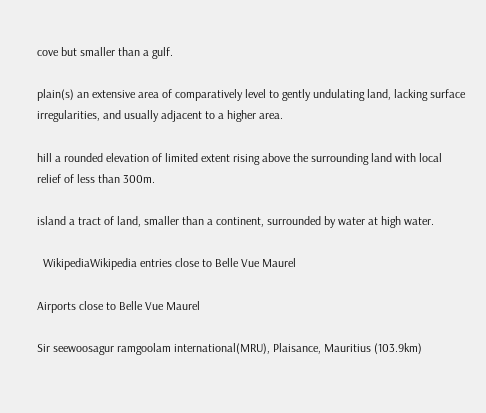cove but smaller than a gulf.

plain(s) an extensive area of comparatively level to gently undulating land, lacking surface irregularities, and usually adjacent to a higher area.

hill a rounded elevation of limited extent rising above the surrounding land with local relief of less than 300m.

island a tract of land, smaller than a continent, surrounded by water at high water.

  WikipediaWikipedia entries close to Belle Vue Maurel

Airports close to Belle Vue Maurel

Sir seewoosagur ramgoolam international(MRU), Plaisance, Mauritius (103.9km)